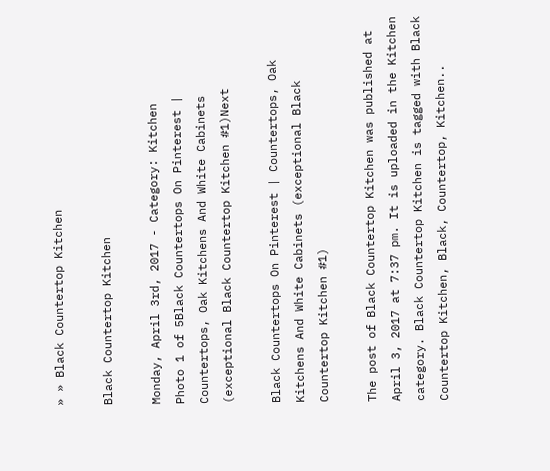» » Black Countertop Kitchen

Black Countertop Kitchen

Monday, April 3rd, 2017 - Category: Kitchen
Photo 1 of 5Black Countertops On Pinterest | Countertops, Oak Kitchens And White Cabinets (exceptional Black Countertop Kitchen #1)Next

Black Countertops On Pinterest | Countertops, Oak Kitchens And White Cabinets (exceptional Black Countertop Kitchen #1)

The post of Black Countertop Kitchen was published at April 3, 2017 at 7:37 pm. It is uploaded in the Kitchen category. Black Countertop Kitchen is tagged with Black Countertop Kitchen, Black, Countertop, Kitchen..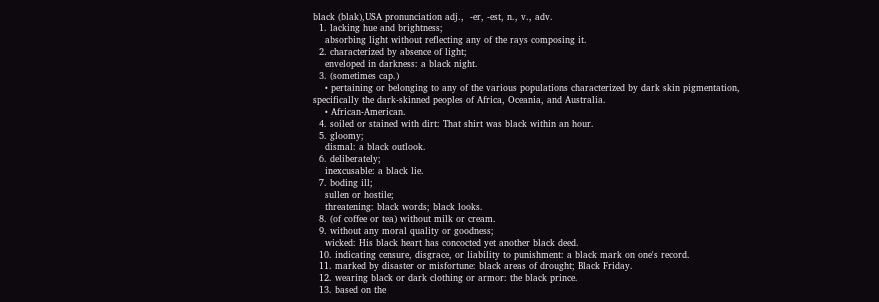black (blak),USA pronunciation adj.,  -er, -est, n., v., adv.
  1. lacking hue and brightness;
    absorbing light without reflecting any of the rays composing it.
  2. characterized by absence of light;
    enveloped in darkness: a black night.
  3. (sometimes cap.)
    • pertaining or belonging to any of the various populations characterized by dark skin pigmentation, specifically the dark-skinned peoples of Africa, Oceania, and Australia.
    • African-American.
  4. soiled or stained with dirt: That shirt was black within an hour.
  5. gloomy;
    dismal: a black outlook.
  6. deliberately;
    inexcusable: a black lie.
  7. boding ill;
    sullen or hostile;
    threatening: black words; black looks.
  8. (of coffee or tea) without milk or cream.
  9. without any moral quality or goodness;
    wicked: His black heart has concocted yet another black deed.
  10. indicating censure, disgrace, or liability to punishment: a black mark on one's record.
  11. marked by disaster or misfortune: black areas of drought; Black Friday.
  12. wearing black or dark clothing or armor: the black prince.
  13. based on the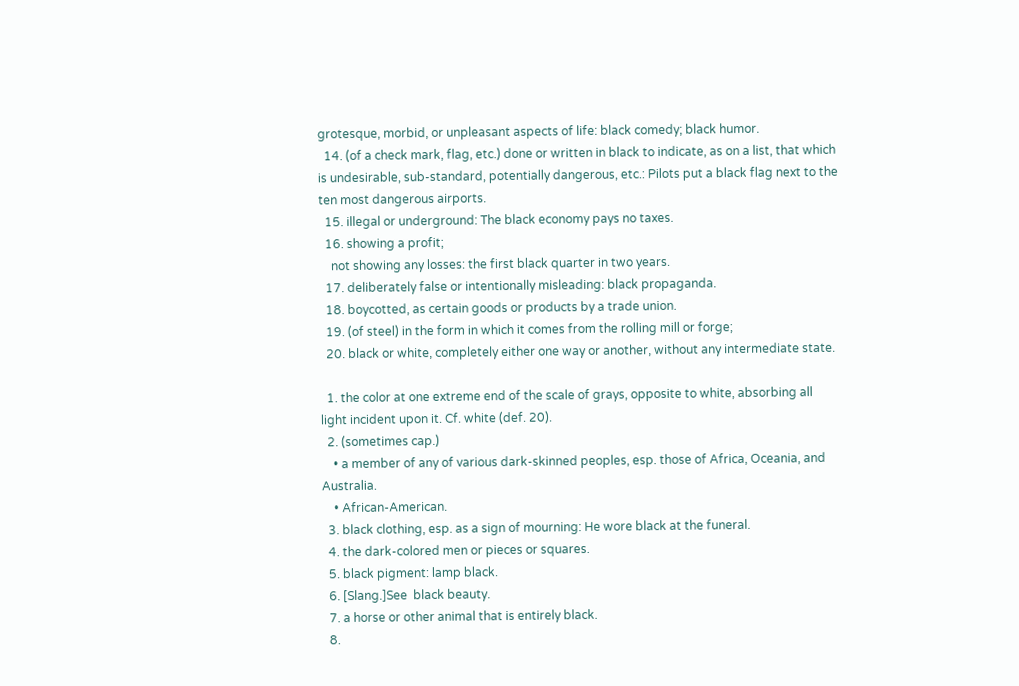grotesque, morbid, or unpleasant aspects of life: black comedy; black humor.
  14. (of a check mark, flag, etc.) done or written in black to indicate, as on a list, that which is undesirable, sub-standard, potentially dangerous, etc.: Pilots put a black flag next to the ten most dangerous airports.
  15. illegal or underground: The black economy pays no taxes.
  16. showing a profit;
    not showing any losses: the first black quarter in two years.
  17. deliberately false or intentionally misleading: black propaganda.
  18. boycotted, as certain goods or products by a trade union.
  19. (of steel) in the form in which it comes from the rolling mill or forge;
  20. black or white, completely either one way or another, without any intermediate state.

  1. the color at one extreme end of the scale of grays, opposite to white, absorbing all light incident upon it. Cf. white (def. 20).
  2. (sometimes cap.)
    • a member of any of various dark-skinned peoples, esp. those of Africa, Oceania, and Australia.
    • African-American.
  3. black clothing, esp. as a sign of mourning: He wore black at the funeral.
  4. the dark-colored men or pieces or squares.
  5. black pigment: lamp black.
  6. [Slang.]See  black beauty.
  7. a horse or other animal that is entirely black.
  8.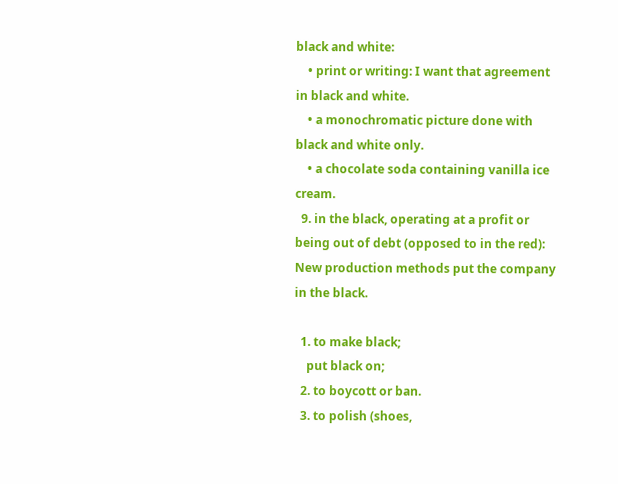black and white:
    • print or writing: I want that agreement in black and white.
    • a monochromatic picture done with black and white only.
    • a chocolate soda containing vanilla ice cream.
  9. in the black, operating at a profit or being out of debt (opposed to in the red): New production methods put the company in the black.

  1. to make black;
    put black on;
  2. to boycott or ban.
  3. to polish (shoes,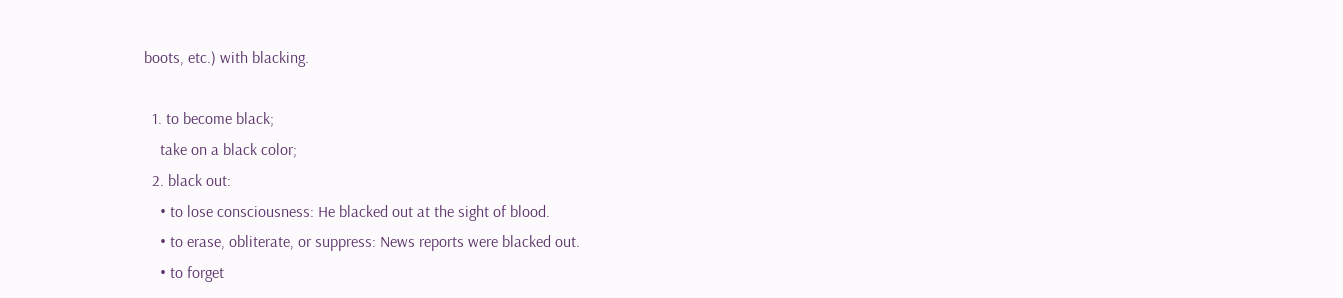boots, etc.) with blacking.

  1. to become black;
    take on a black color;
  2. black out:
    • to lose consciousness: He blacked out at the sight of blood.
    • to erase, obliterate, or suppress: News reports were blacked out.
    • to forget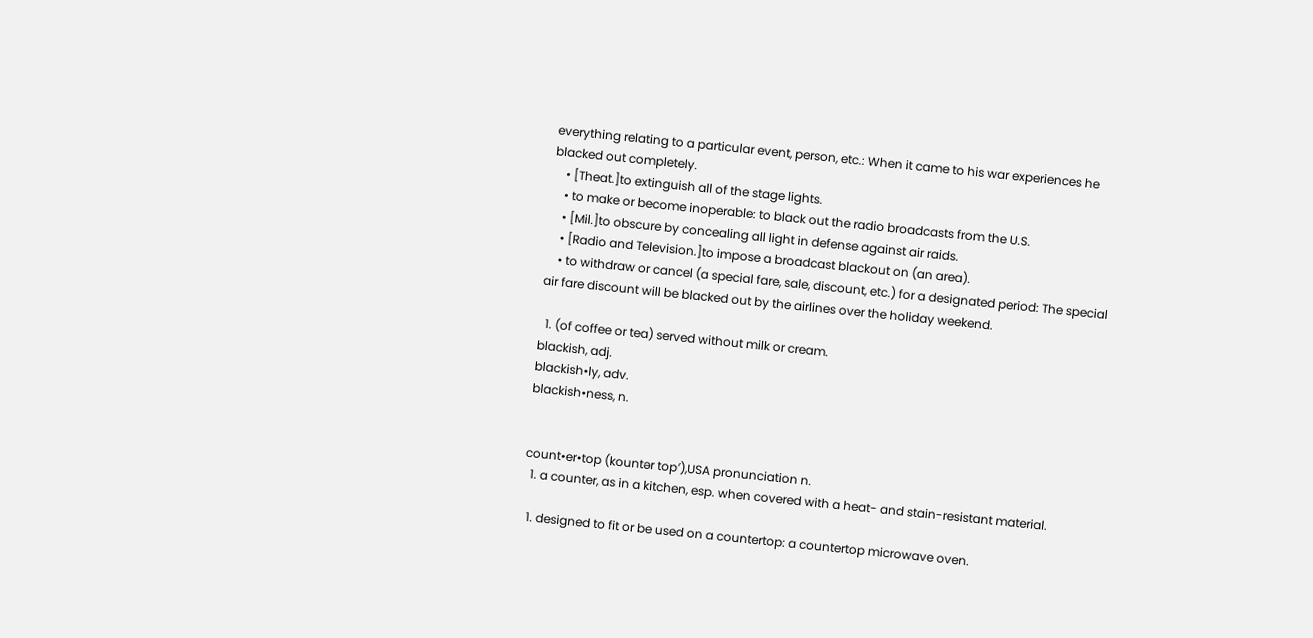everything relating to a particular event, person, etc.: When it came to his war experiences he blacked out completely.
    • [Theat.]to extinguish all of the stage lights.
    • to make or become inoperable: to black out the radio broadcasts from the U.S.
    • [Mil.]to obscure by concealing all light in defense against air raids.
    • [Radio and Television.]to impose a broadcast blackout on (an area).
    • to withdraw or cancel (a special fare, sale, discount, etc.) for a designated period: The special air fare discount will be blacked out by the airlines over the holiday weekend.

  1. (of coffee or tea) served without milk or cream.
blackish, adj.
blackish•ly, adv.
blackish•ness, n.


count•er•top (kountər top′),USA pronunciation n.
  1. a counter, as in a kitchen, esp. when covered with a heat- and stain-resistant material.

  1. designed to fit or be used on a countertop: a countertop microwave oven.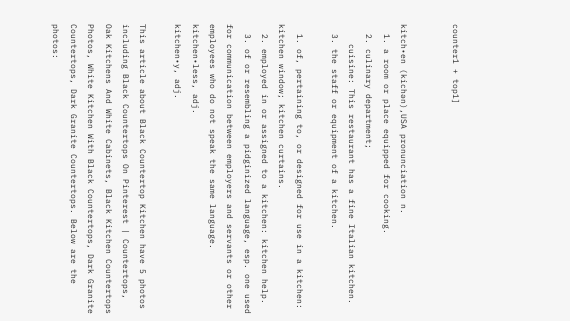counter1 + top1]


kitch•en (kichən),USA pronunciation n.
  1. a room or place equipped for cooking.
  2. culinary department;
    cuisine: This restaurant has a fine Italian kitchen.
  3. the staff or equipment of a kitchen.

  1. of, pertaining to, or designed for use in a kitchen: kitchen window; kitchen curtains.
  2. employed in or assigned to a kitchen: kitchen help.
  3. of or resembling a pidginized language, esp. one used for communication between employers and servants or other employees who do not speak the same language.
kitchen•less, adj.
kitchen•y, adj.

This article about Black Countertop Kitchen have 5 photos including Black Countertops On Pinterest | Countertops, Oak Kitchens And White Cabinets, Black Kitchen Countertops Photos, White Kitchen With Black Countertops, Dark Granite Countertops, Dark Granite Countertops. Below are the photos: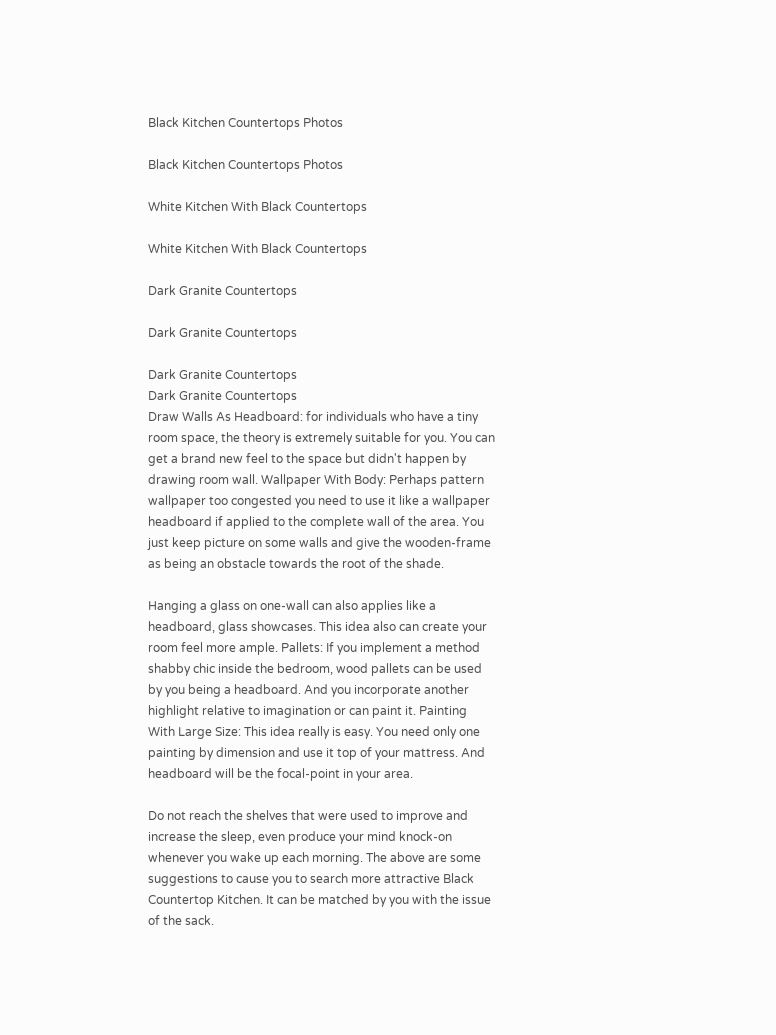Black Kitchen Countertops Photos

Black Kitchen Countertops Photos

White Kitchen With Black Countertops

White Kitchen With Black Countertops

Dark Granite Countertops

Dark Granite Countertops

Dark Granite Countertops
Dark Granite Countertops
Draw Walls As Headboard: for individuals who have a tiny room space, the theory is extremely suitable for you. You can get a brand new feel to the space but didn't happen by drawing room wall. Wallpaper With Body: Perhaps pattern wallpaper too congested you need to use it like a wallpaper headboard if applied to the complete wall of the area. You just keep picture on some walls and give the wooden-frame as being an obstacle towards the root of the shade.

Hanging a glass on one-wall can also applies like a headboard, glass showcases. This idea also can create your room feel more ample. Pallets: If you implement a method shabby chic inside the bedroom, wood pallets can be used by you being a headboard. And you incorporate another highlight relative to imagination or can paint it. Painting With Large Size: This idea really is easy. You need only one painting by dimension and use it top of your mattress. And headboard will be the focal-point in your area.

Do not reach the shelves that were used to improve and increase the sleep, even produce your mind knock-on whenever you wake up each morning. The above are some suggestions to cause you to search more attractive Black Countertop Kitchen. It can be matched by you with the issue of the sack.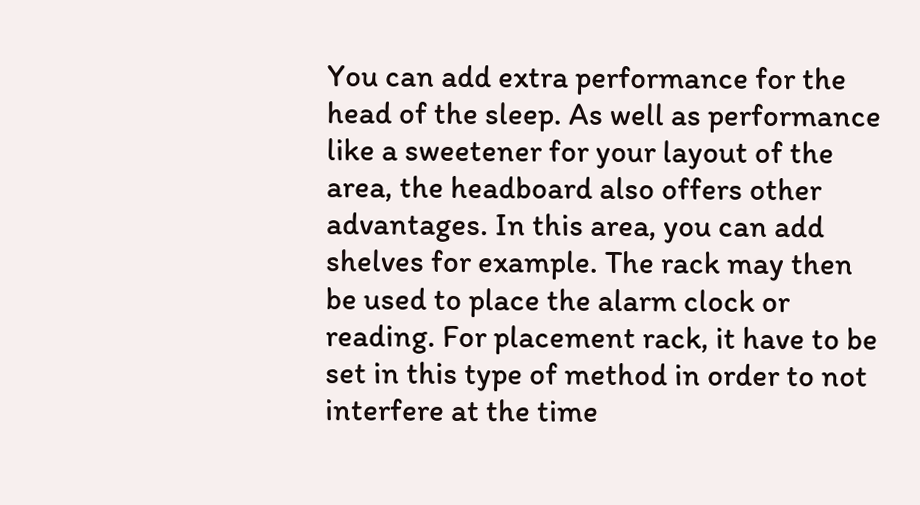You can add extra performance for the head of the sleep. As well as performance like a sweetener for your layout of the area, the headboard also offers other advantages. In this area, you can add shelves for example. The rack may then be used to place the alarm clock or reading. For placement rack, it have to be set in this type of method in order to not interfere at the time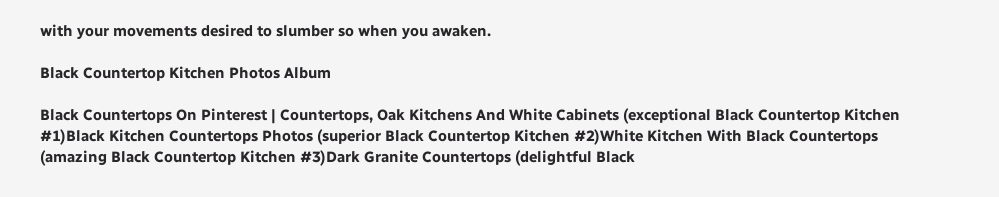with your movements desired to slumber so when you awaken.

Black Countertop Kitchen Photos Album

Black Countertops On Pinterest | Countertops, Oak Kitchens And White Cabinets (exceptional Black Countertop Kitchen #1)Black Kitchen Countertops Photos (superior Black Countertop Kitchen #2)White Kitchen With Black Countertops (amazing Black Countertop Kitchen #3)Dark Granite Countertops (delightful Black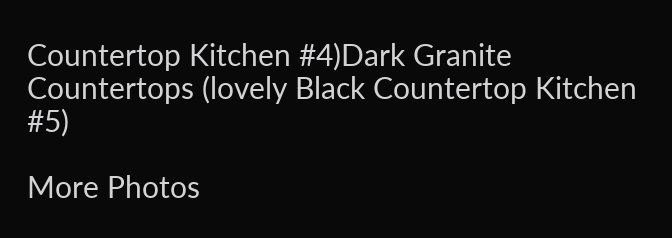Countertop Kitchen #4)Dark Granite Countertops (lovely Black Countertop Kitchen #5)

More Photos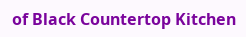of Black Countertop Kitchen